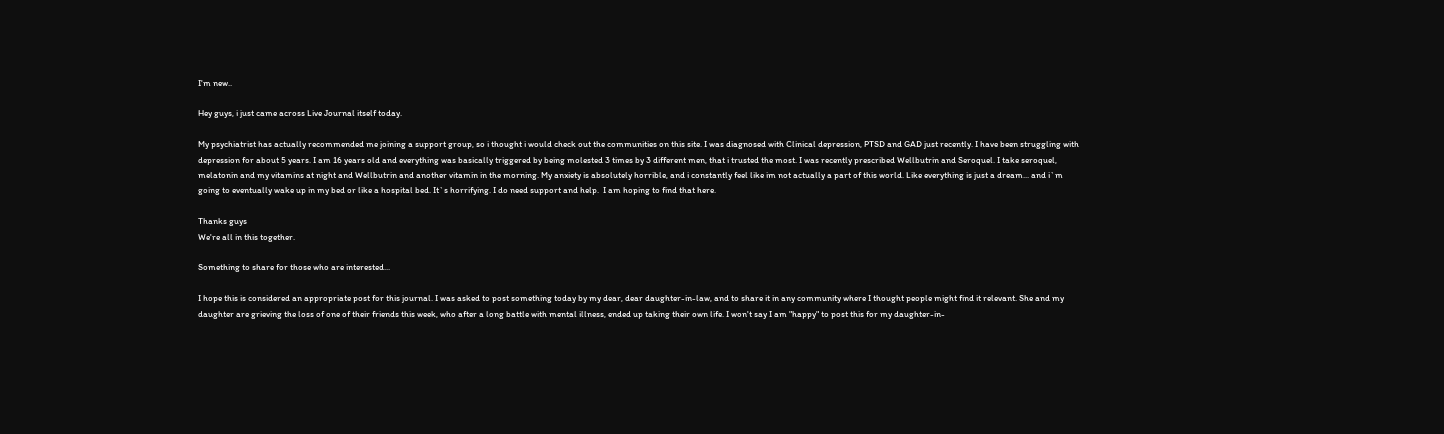I'm new..

Hey guys, i just came across Live Journal itself today.

My psychiatrist has actually recommended me joining a support group, so i thought i would check out the communities on this site. I was diagnosed with Clinical depression, PTSD and GAD just recently. I have been struggling with depression for about 5 years. I am 16 years old and everything was basically triggered by being molested 3 times by 3 different men, that i trusted the most. I was recently prescribed Wellbutrin and Seroquel. I take seroquel, melatonin and my vitamins at night and Wellbutrin and another vitamin in the morning. My anxiety is absolutely horrible, and i constantly feel like im not actually a part of this world. Like everything is just a dream... and i`m going to eventually wake up in my bed or like a hospital bed. It`s horrifying. I do need support and help.  I am hoping to find that here.

Thanks guys
We're all in this together.

Something to share for those who are interested...

I hope this is considered an appropriate post for this journal. I was asked to post something today by my dear, dear daughter-in-law, and to share it in any community where I thought people might find it relevant. She and my daughter are grieving the loss of one of their friends this week, who after a long battle with mental illness, ended up taking their own life. I won't say I am "happy" to post this for my daughter-in-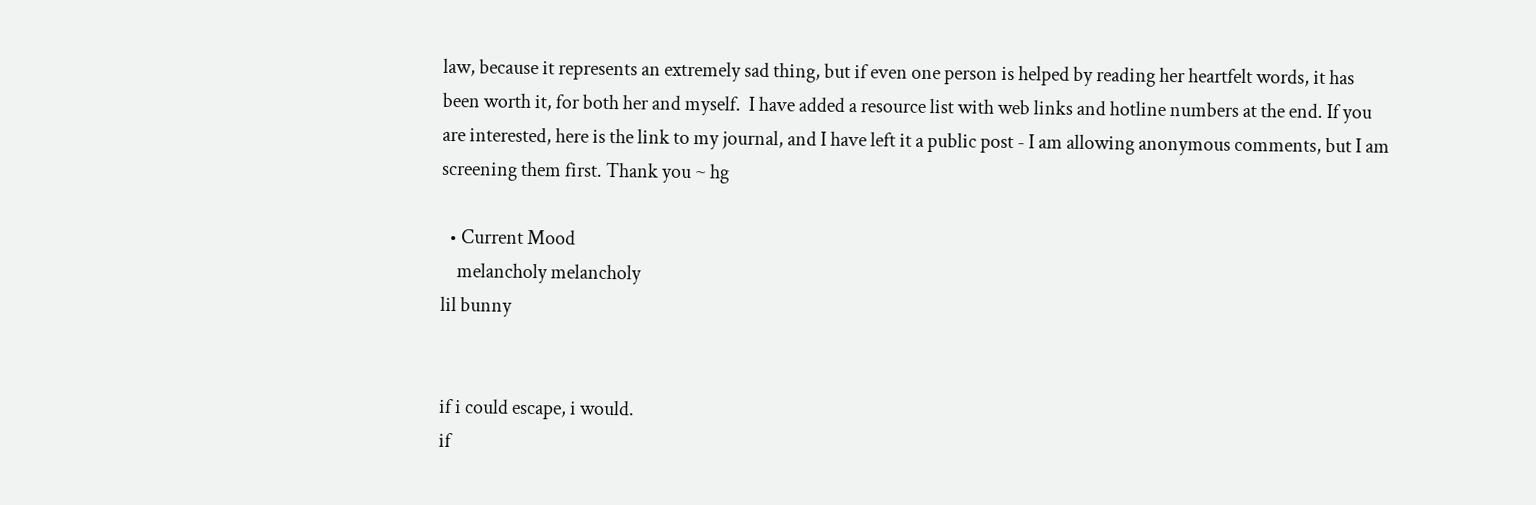law, because it represents an extremely sad thing, but if even one person is helped by reading her heartfelt words, it has been worth it, for both her and myself.  I have added a resource list with web links and hotline numbers at the end. If you are interested, here is the link to my journal, and I have left it a public post - I am allowing anonymous comments, but I am screening them first. Thank you ~ hg

  • Current Mood
    melancholy melancholy
lil bunny


if i could escape, i would.
if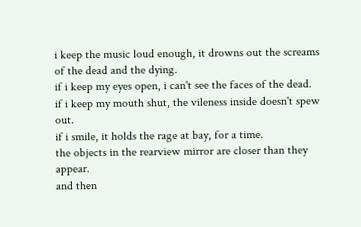i keep the music loud enough, it drowns out the screams of the dead and the dying.
if i keep my eyes open, i can't see the faces of the dead.
if i keep my mouth shut, the vileness inside doesn't spew out.
if i smile, it holds the rage at bay, for a time.
the objects in the rearview mirror are closer than they appear.
and then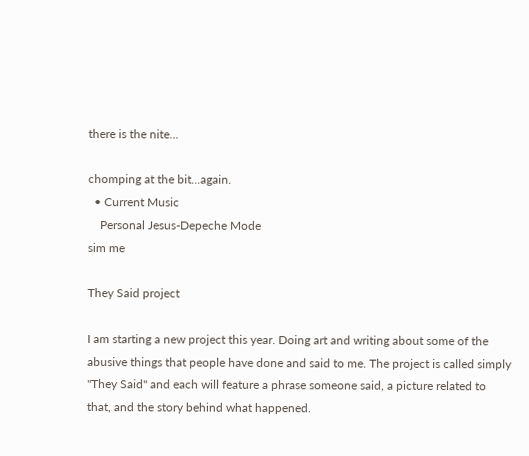there is the nite...

chomping at the bit...again.
  • Current Music
    Personal Jesus-Depeche Mode
sim me

They Said project

I am starting a new project this year. Doing art and writing about some of the abusive things that people have done and said to me. The project is called simply "They Said" and each will feature a phrase someone said, a picture related to that, and the story behind what happened.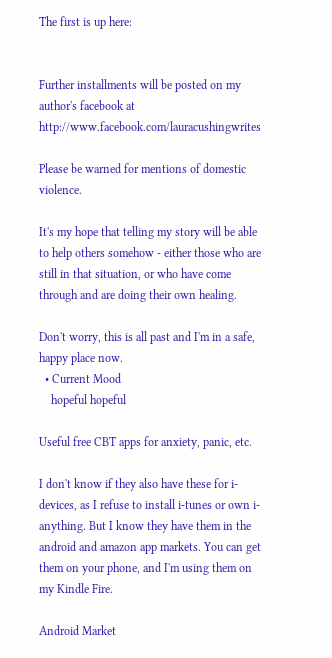The first is up here:


Further installments will be posted on my author's facebook at http://www.facebook.com/lauracushingwrites

Please be warned for mentions of domestic violence.

It's my hope that telling my story will be able to help others somehow - either those who are still in that situation, or who have come through and are doing their own healing.

Don't worry, this is all past and I'm in a safe, happy place now.
  • Current Mood
    hopeful hopeful

Useful free CBT apps for anxiety, panic, etc.

I don't know if they also have these for i-devices, as I refuse to install i-tunes or own i-anything. But I know they have them in the android and amazon app markets. You can get them on your phone, and I'm using them on my Kindle Fire.

Android Market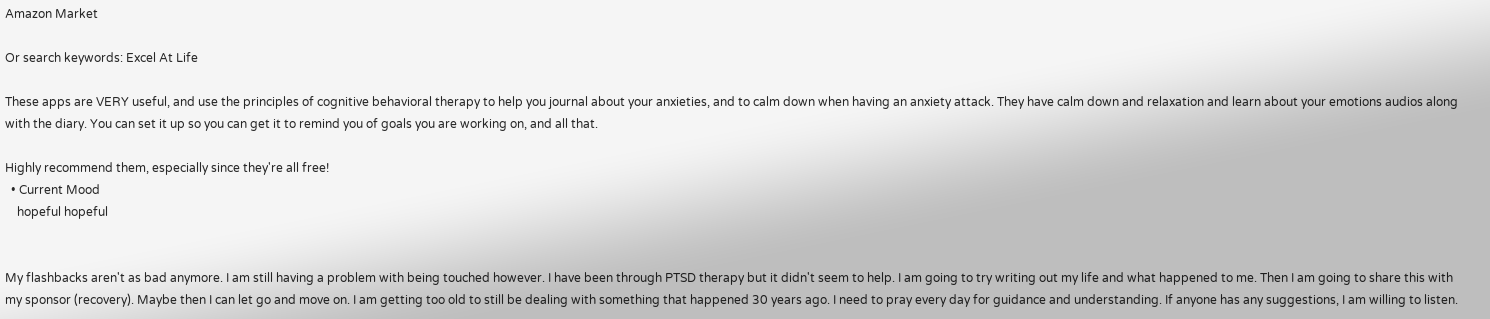Amazon Market

Or search keywords: Excel At Life

These apps are VERY useful, and use the principles of cognitive behavioral therapy to help you journal about your anxieties, and to calm down when having an anxiety attack. They have calm down and relaxation and learn about your emotions audios along with the diary. You can set it up so you can get it to remind you of goals you are working on, and all that.

Highly recommend them, especially since they're all free!
  • Current Mood
    hopeful hopeful


My flashbacks aren't as bad anymore. I am still having a problem with being touched however. I have been through PTSD therapy but it didn't seem to help. I am going to try writing out my life and what happened to me. Then I am going to share this with my sponsor (recovery). Maybe then I can let go and move on. I am getting too old to still be dealing with something that happened 30 years ago. I need to pray every day for guidance and understanding. If anyone has any suggestions, I am willing to listen.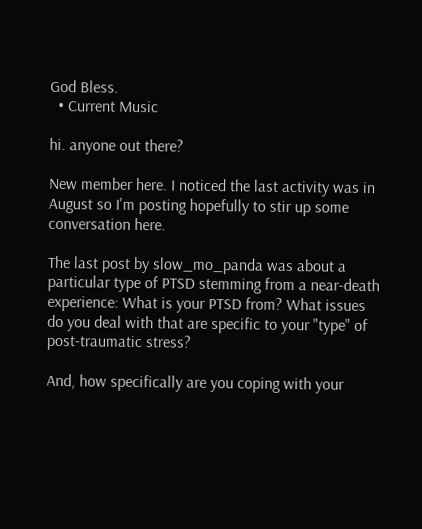God Bless.
  • Current Music

hi. anyone out there?

New member here. I noticed the last activity was in August so I'm posting hopefully to stir up some conversation here.

The last post by slow_mo_panda was about a particular type of PTSD stemming from a near-death experience: What is your PTSD from? What issues do you deal with that are specific to your "type" of post-traumatic stress?

And, how specifically are you coping with your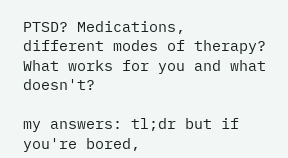PTSD? Medications, different modes of therapy? What works for you and what doesn't?

my answers: tl;dr but if you're bored,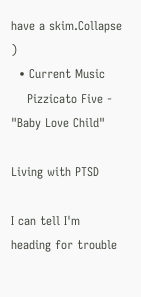have a skim.Collapse )
  • Current Music
    Pizzicato Five - "Baby Love Child"

Living with PTSD

I can tell I'm heading for trouble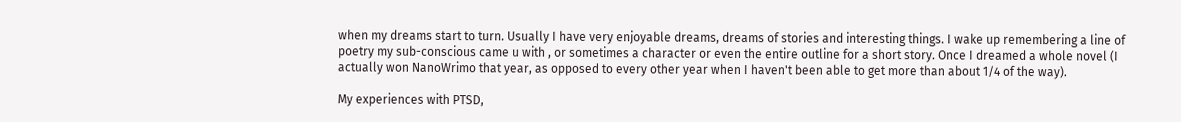when my dreams start to turn. Usually I have very enjoyable dreams, dreams of stories and interesting things. I wake up remembering a line of poetry my sub-conscious came u with , or sometimes a character or even the entire outline for a short story. Once I dreamed a whole novel (I actually won NanoWrimo that year, as opposed to every other year when I haven't been able to get more than about 1/4 of the way).

My experiences with PTSD,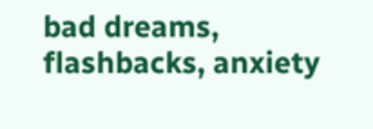bad dreams, flashbacks, anxiety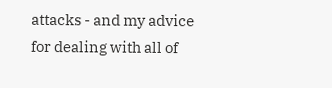attacks - and my advice for dealing with all of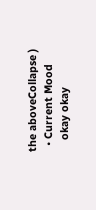the aboveCollapse )
  • Current Mood
    okay okay